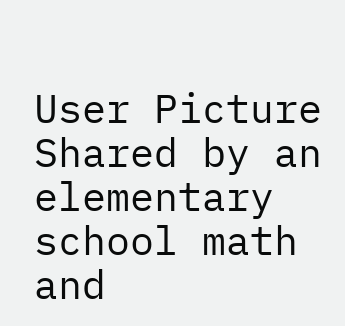User Picture
Shared by an elementary school math and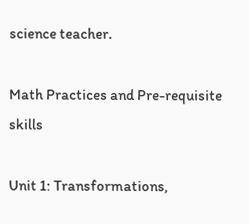science teacher.

Math Practices and Pre-requisite skills

Unit 1: Transformations,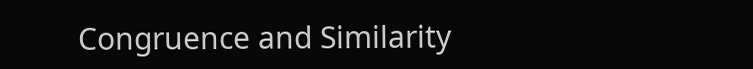Congruence and Similarity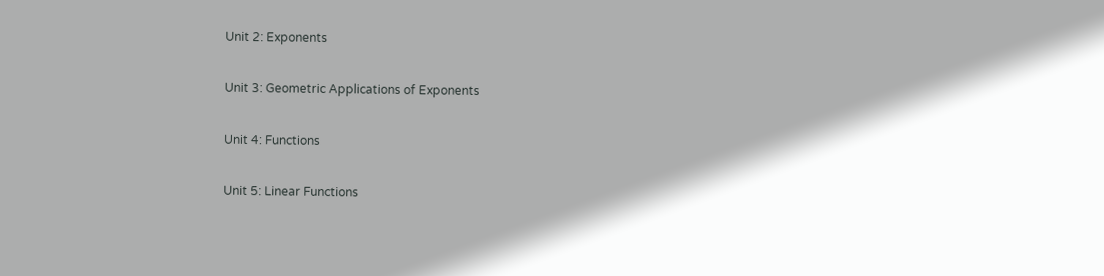Unit 2: Exponents

Unit 3: Geometric Applications of Exponents

Unit 4: Functions

Unit 5: Linear Functions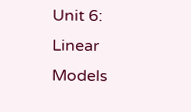Unit 6: Linear Models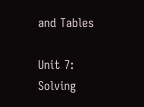and Tables

Unit 7: Solving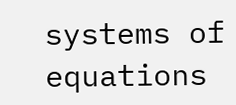systems of equations